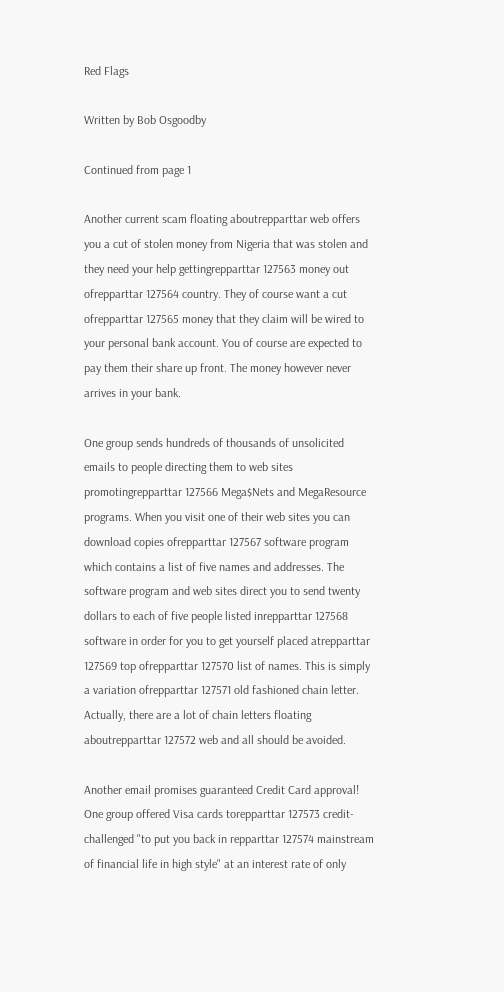Red Flags

Written by Bob Osgoodby

Continued from page 1

Another current scam floating aboutrepparttar web offers you a cut of stolen money from Nigeria that was stolen and they need your help gettingrepparttar 127563 money out ofrepparttar 127564 country. They of course want a cut ofrepparttar 127565 money that they claim will be wired to your personal bank account. You of course are expected to pay them their share up front. The money however never arrives in your bank.

One group sends hundreds of thousands of unsolicited emails to people directing them to web sites promotingrepparttar 127566 Mega$Nets and MegaResource programs. When you visit one of their web sites you can download copies ofrepparttar 127567 software program which contains a list of five names and addresses. The software program and web sites direct you to send twenty dollars to each of five people listed inrepparttar 127568 software in order for you to get yourself placed atrepparttar 127569 top ofrepparttar 127570 list of names. This is simply a variation ofrepparttar 127571 old fashioned chain letter. Actually, there are a lot of chain letters floating aboutrepparttar 127572 web and all should be avoided.

Another email promises guaranteed Credit Card approval! One group offered Visa cards torepparttar 127573 credit-challenged "to put you back in repparttar 127574 mainstream of financial life in high style" at an interest rate of only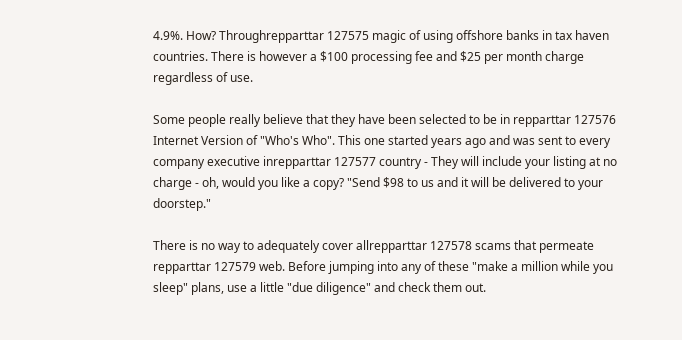4.9%. How? Throughrepparttar 127575 magic of using offshore banks in tax haven countries. There is however a $100 processing fee and $25 per month charge regardless of use.

Some people really believe that they have been selected to be in repparttar 127576 Internet Version of "Who's Who". This one started years ago and was sent to every company executive inrepparttar 127577 country - They will include your listing at no charge - oh, would you like a copy? "Send $98 to us and it will be delivered to your doorstep."

There is no way to adequately cover allrepparttar 127578 scams that permeate repparttar 127579 web. Before jumping into any of these "make a million while you sleep" plans, use a little "due diligence" and check them out.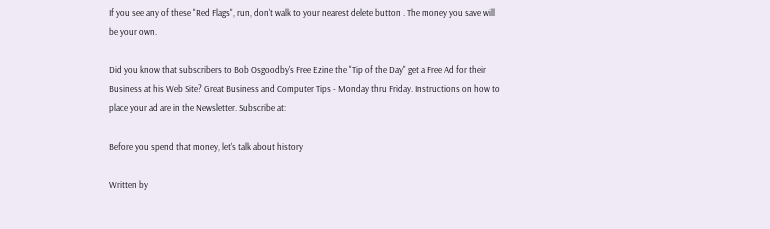If you see any of these "Red Flags", run, don't walk to your nearest delete button . The money you save will be your own.

Did you know that subscribers to Bob Osgoodby's Free Ezine the "Tip of the Day" get a Free Ad for their Business at his Web Site? Great Business and Computer Tips - Monday thru Friday. Instructions on how to place your ad are in the Newsletter. Subscribe at:

Before you spend that money, let's talk about history

Written by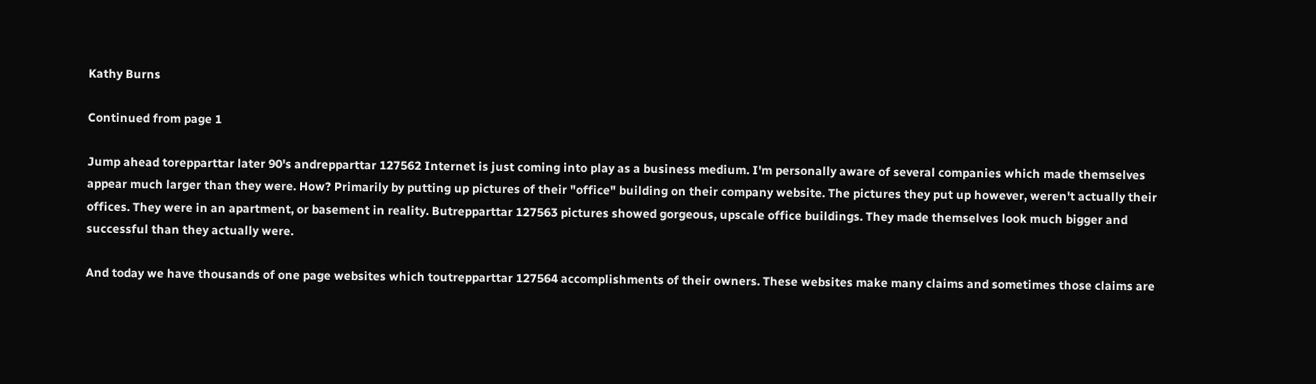Kathy Burns

Continued from page 1

Jump ahead torepparttar later 90's andrepparttar 127562 Internet is just coming into play as a business medium. I'm personally aware of several companies which made themselves appear much larger than they were. How? Primarily by putting up pictures of their "office" building on their company website. The pictures they put up however, weren't actually their offices. They were in an apartment, or basement in reality. Butrepparttar 127563 pictures showed gorgeous, upscale office buildings. They made themselves look much bigger and successful than they actually were.

And today we have thousands of one page websites which toutrepparttar 127564 accomplishments of their owners. These websites make many claims and sometimes those claims are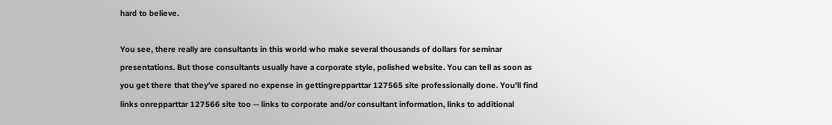hard to believe.

You see, there really are consultants in this world who make several thousands of dollars for seminar presentations. But those consultants usually have a corporate style, polished website. You can tell as soon as you get there that they've spared no expense in gettingrepparttar 127565 site professionally done. You'll find links onrepparttar 127566 site too -- links to corporate and/or consultant information, links to additional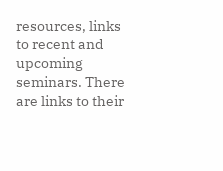resources, links to recent and upcoming seminars. There are links to their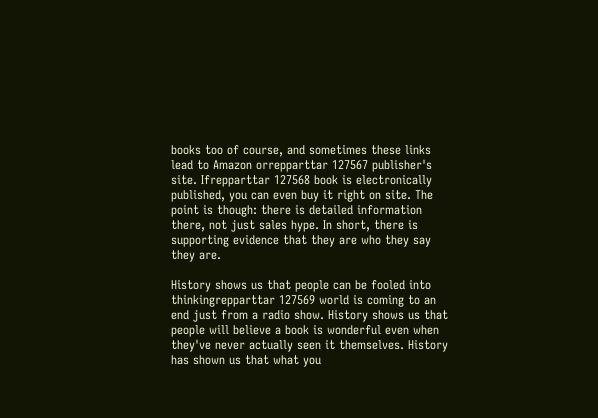books too of course, and sometimes these links lead to Amazon orrepparttar 127567 publisher's site. Ifrepparttar 127568 book is electronically published, you can even buy it right on site. The point is though: there is detailed information there, not just sales hype. In short, there is supporting evidence that they are who they say they are.

History shows us that people can be fooled into thinkingrepparttar 127569 world is coming to an end just from a radio show. History shows us that people will believe a book is wonderful even when they've never actually seen it themselves. History has shown us that what you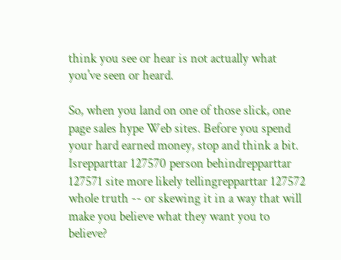think you see or hear is not actually what you've seen or heard.

So, when you land on one of those slick, one page sales hype Web sites. Before you spend your hard earned money, stop and think a bit. Isrepparttar 127570 person behindrepparttar 127571 site more likely tellingrepparttar 127572 whole truth -- or skewing it in a way that will make you believe what they want you to believe?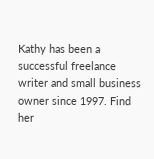Kathy has been a successful freelance writer and small business owner since 1997. Find her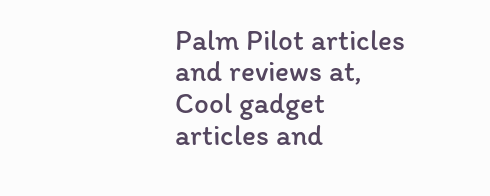Palm Pilot articles and reviews at, Cool gadget articles and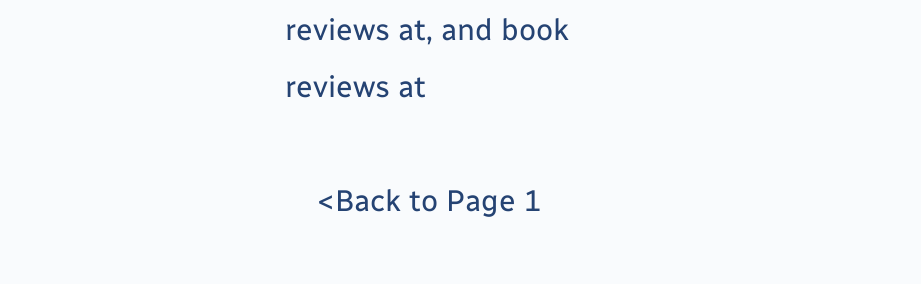reviews at, and book reviews at

    <Back to Page 1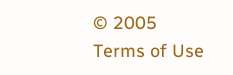© 2005
Terms of Use